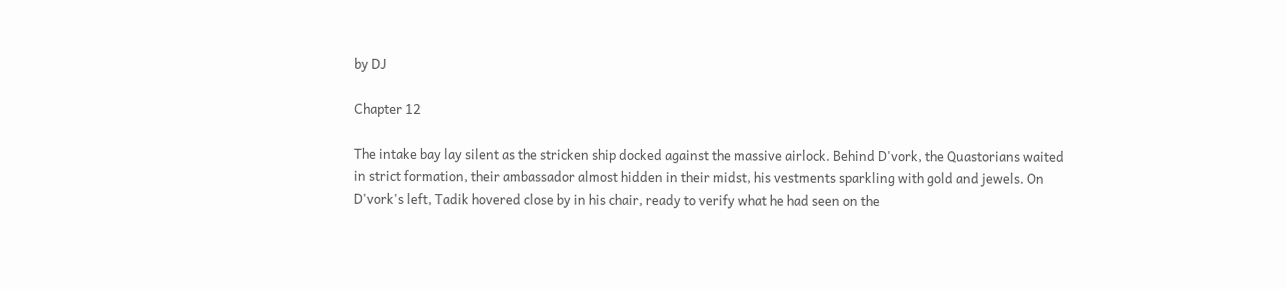by DJ

Chapter 12

The intake bay lay silent as the stricken ship docked against the massive airlock. Behind D'vork, the Quastorians waited in strict formation, their ambassador almost hidden in their midst, his vestments sparkling with gold and jewels. On D'vork's left, Tadik hovered close by in his chair, ready to verify what he had seen on the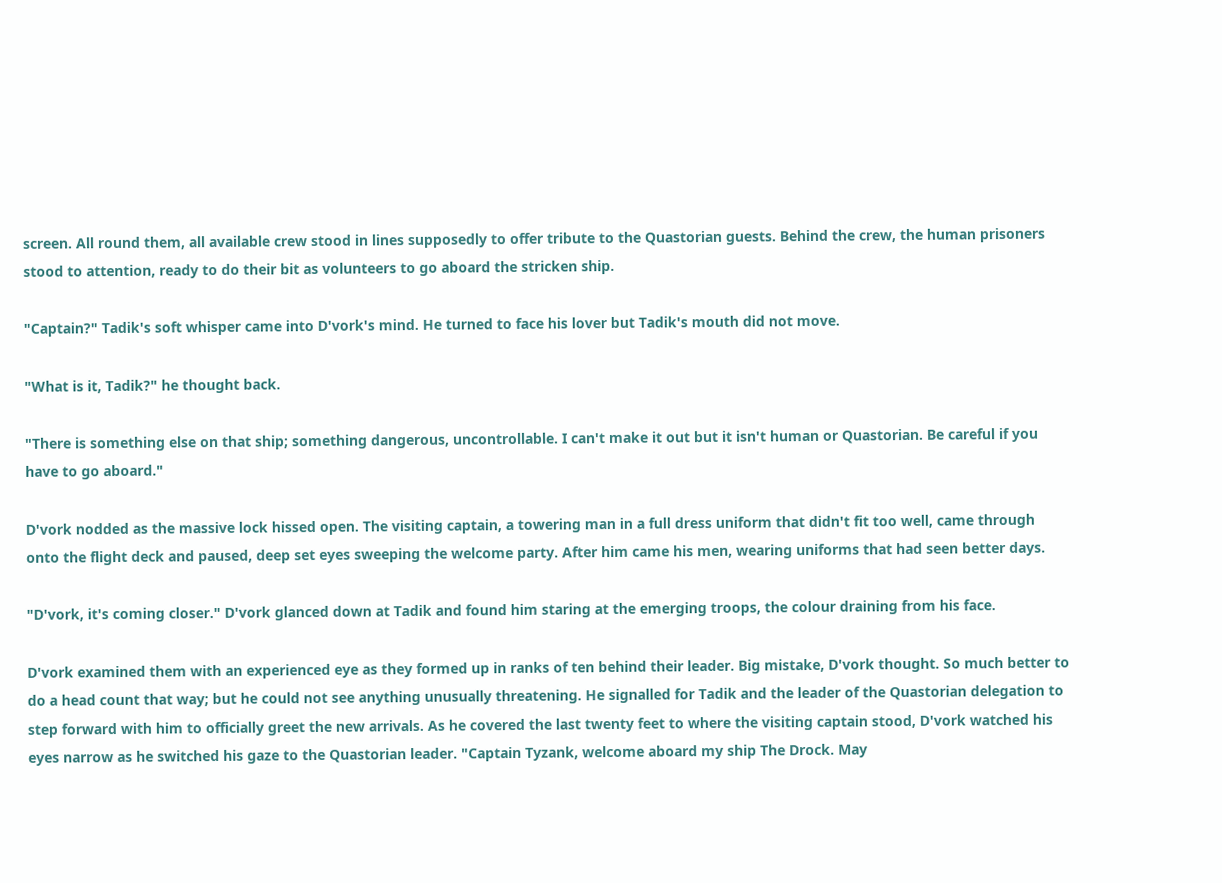screen. All round them, all available crew stood in lines supposedly to offer tribute to the Quastorian guests. Behind the crew, the human prisoners stood to attention, ready to do their bit as volunteers to go aboard the stricken ship.

"Captain?" Tadik's soft whisper came into D'vork's mind. He turned to face his lover but Tadik's mouth did not move.

"What is it, Tadik?" he thought back.

"There is something else on that ship; something dangerous, uncontrollable. I can't make it out but it isn't human or Quastorian. Be careful if you have to go aboard."

D'vork nodded as the massive lock hissed open. The visiting captain, a towering man in a full dress uniform that didn't fit too well, came through onto the flight deck and paused, deep set eyes sweeping the welcome party. After him came his men, wearing uniforms that had seen better days.

"D'vork, it's coming closer." D'vork glanced down at Tadik and found him staring at the emerging troops, the colour draining from his face.

D'vork examined them with an experienced eye as they formed up in ranks of ten behind their leader. Big mistake, D'vork thought. So much better to do a head count that way; but he could not see anything unusually threatening. He signalled for Tadik and the leader of the Quastorian delegation to step forward with him to officially greet the new arrivals. As he covered the last twenty feet to where the visiting captain stood, D'vork watched his eyes narrow as he switched his gaze to the Quastorian leader. "Captain Tyzank, welcome aboard my ship The Drock. May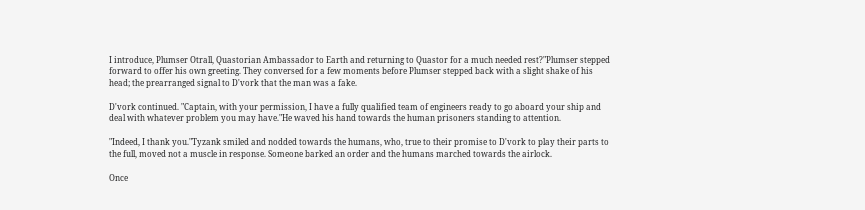I introduce, Plumser Otrall, Quastorian Ambassador to Earth and returning to Quastor for a much needed rest?"Plumser stepped forward to offer his own greeting. They conversed for a few moments before Plumser stepped back with a slight shake of his head; the prearranged signal to D'vork that the man was a fake.

D'vork continued. "Captain, with your permission, I have a fully qualified team of engineers ready to go aboard your ship and deal with whatever problem you may have."He waved his hand towards the human prisoners standing to attention.

"Indeed, I thank you."Tyzank smiled and nodded towards the humans, who, true to their promise to D'vork to play their parts to the full, moved not a muscle in response. Someone barked an order and the humans marched towards the airlock.

Once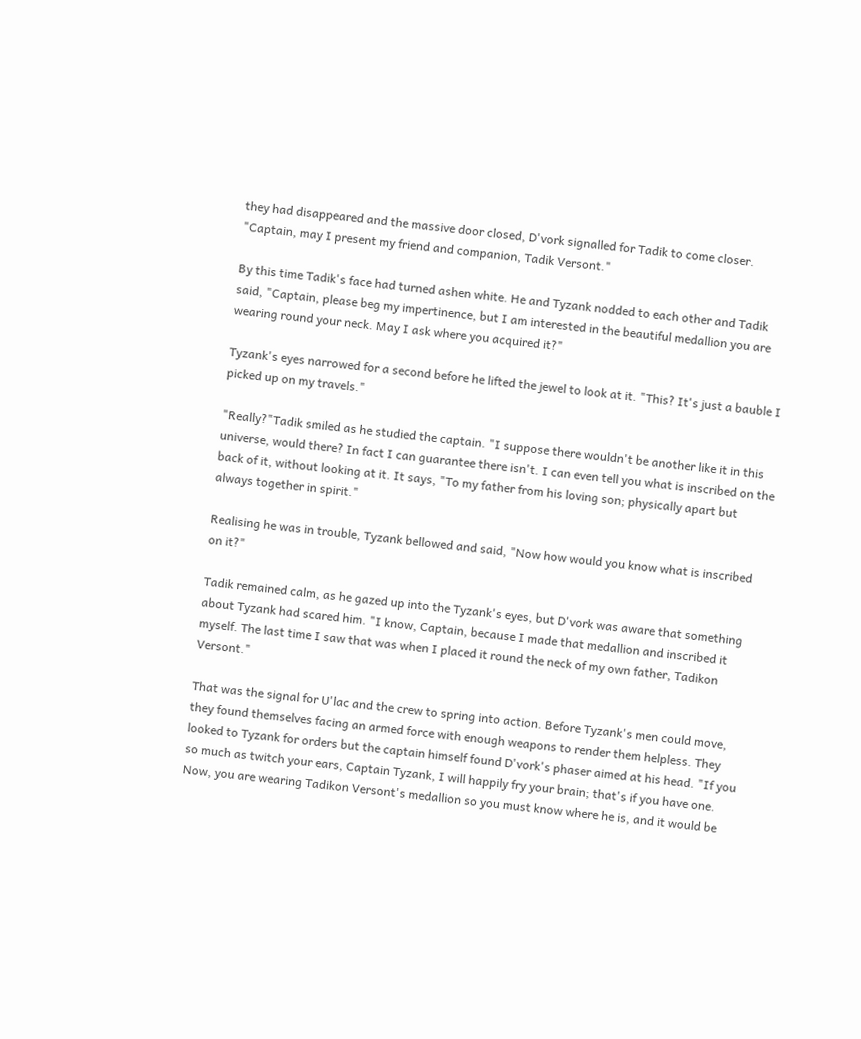they had disappeared and the massive door closed, D'vork signalled for Tadik to come closer. "Captain, may I present my friend and companion, Tadik Versont."

By this time Tadik's face had turned ashen white. He and Tyzank nodded to each other and Tadik said, "Captain, please beg my impertinence, but I am interested in the beautiful medallion you are wearing round your neck. May I ask where you acquired it?"

Tyzank's eyes narrowed for a second before he lifted the jewel to look at it. "This? It's just a bauble I picked up on my travels."

"Really?"Tadik smiled as he studied the captain. "I suppose there wouldn't be another like it in this universe, would there? In fact I can guarantee there isn't. I can even tell you what is inscribed on the back of it, without looking at it. It says, "To my father from his loving son; physically apart but always together in spirit."

Realising he was in trouble, Tyzank bellowed and said, "Now how would you know what is inscribed on it?"

Tadik remained calm, as he gazed up into the Tyzank's eyes, but D'vork was aware that something about Tyzank had scared him. "I know, Captain, because I made that medallion and inscribed it myself. The last time I saw that was when I placed it round the neck of my own father, Tadikon Versont."

That was the signal for U'lac and the crew to spring into action. Before Tyzank's men could move, they found themselves facing an armed force with enough weapons to render them helpless. They looked to Tyzank for orders but the captain himself found D'vork's phaser aimed at his head. "If you so much as twitch your ears, Captain Tyzank, I will happily fry your brain; that's if you have one. Now, you are wearing Tadikon Versont's medallion so you must know where he is, and it would be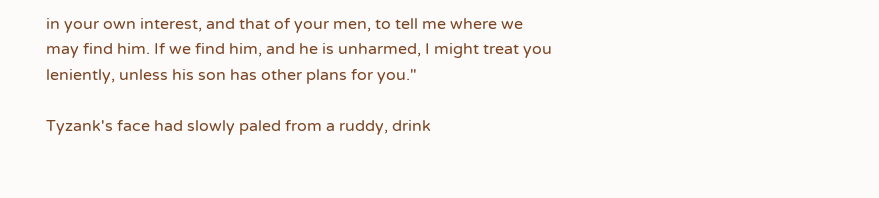in your own interest, and that of your men, to tell me where we may find him. If we find him, and he is unharmed, I might treat you leniently, unless his son has other plans for you."

Tyzank's face had slowly paled from a ruddy, drink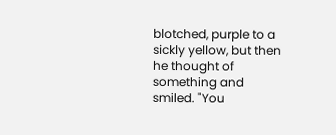blotched, purple to a sickly yellow, but then he thought of something and smiled. "You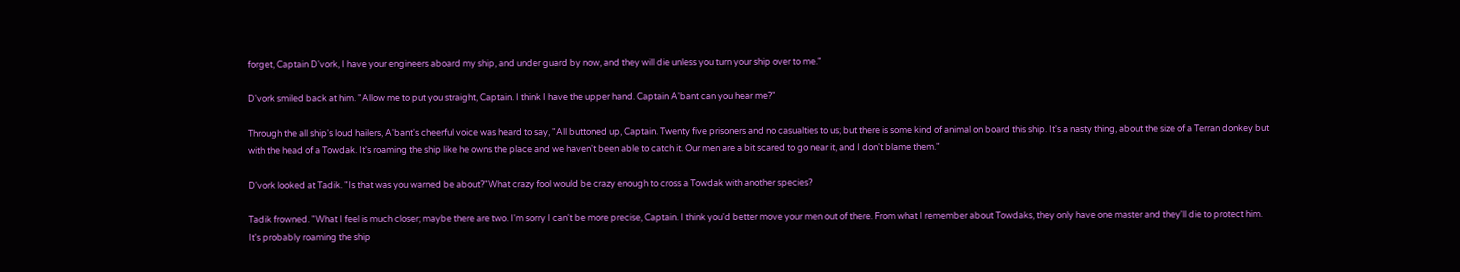forget, Captain D'vork, I have your engineers aboard my ship, and under guard by now, and they will die unless you turn your ship over to me."

D'vork smiled back at him. "Allow me to put you straight, Captain. I think I have the upper hand. Captain A'bant can you hear me?"

Through the all ship's loud hailers, A'bant's cheerful voice was heard to say, "All buttoned up, Captain. Twenty five prisoners and no casualties to us; but there is some kind of animal on board this ship. It's a nasty thing, about the size of a Terran donkey but with the head of a Towdak. It's roaming the ship like he owns the place and we haven't been able to catch it. Our men are a bit scared to go near it, and I don't blame them."

D'vork looked at Tadik. "Is that was you warned be about?"What crazy fool would be crazy enough to cross a Towdak with another species?

Tadik frowned. "What I feel is much closer; maybe there are two. I'm sorry I can't be more precise, Captain. I think you'd better move your men out of there. From what I remember about Towdaks, they only have one master and they'll die to protect him. It's probably roaming the ship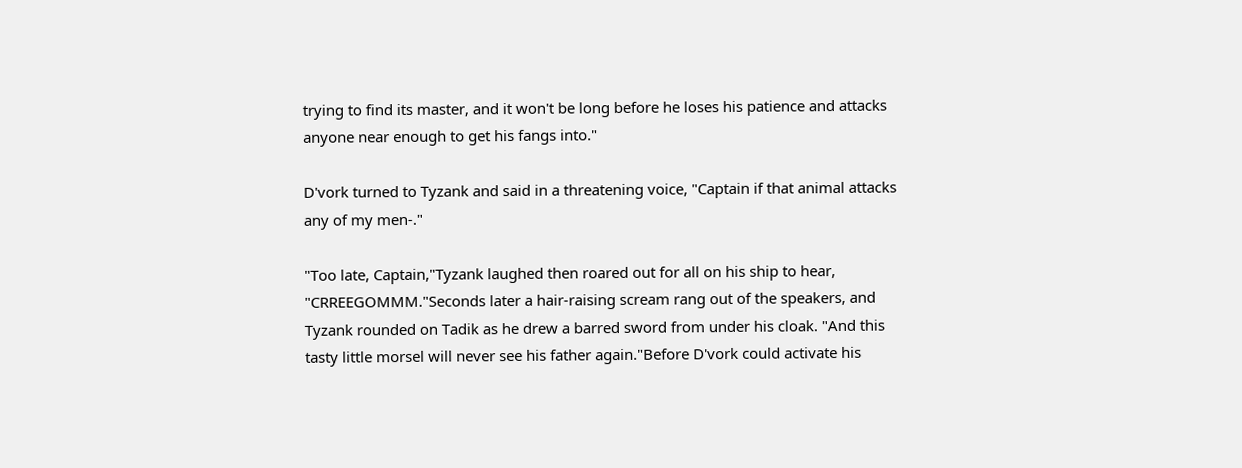trying to find its master, and it won't be long before he loses his patience and attacks anyone near enough to get his fangs into."

D'vork turned to Tyzank and said in a threatening voice, "Captain if that animal attacks any of my men-."

"Too late, Captain,"Tyzank laughed then roared out for all on his ship to hear, "CRREEGOMMM."Seconds later a hair-raising scream rang out of the speakers, and Tyzank rounded on Tadik as he drew a barred sword from under his cloak. "And this tasty little morsel will never see his father again."Before D'vork could activate his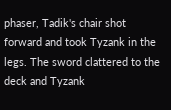phaser, Tadik's chair shot forward and took Tyzank in the legs. The sword clattered to the deck and Tyzank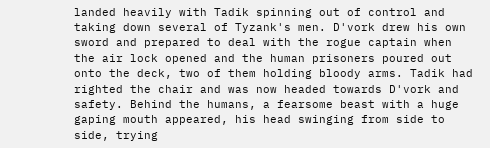landed heavily with Tadik spinning out of control and taking down several of Tyzank's men. D'vork drew his own sword and prepared to deal with the rogue captain when the air lock opened and the human prisoners poured out onto the deck, two of them holding bloody arms. Tadik had righted the chair and was now headed towards D'vork and safety. Behind the humans, a fearsome beast with a huge gaping mouth appeared, his head swinging from side to side, trying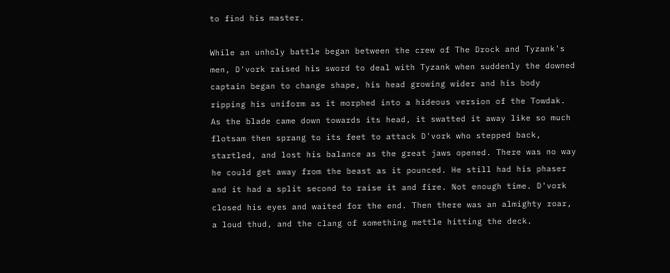to find his master.

While an unholy battle began between the crew of The Drock and Tyzank's men, D'vork raised his sword to deal with Tyzank when suddenly the downed captain began to change shape, his head growing wider and his body ripping his uniform as it morphed into a hideous version of the Towdak. As the blade came down towards its head, it swatted it away like so much flotsam then sprang to its feet to attack D'vork who stepped back, startled, and lost his balance as the great jaws opened. There was no way he could get away from the beast as it pounced. He still had his phaser and it had a split second to raise it and fire. Not enough time. D'vork closed his eyes and waited for the end. Then there was an almighty roar, a loud thud, and the clang of something mettle hitting the deck.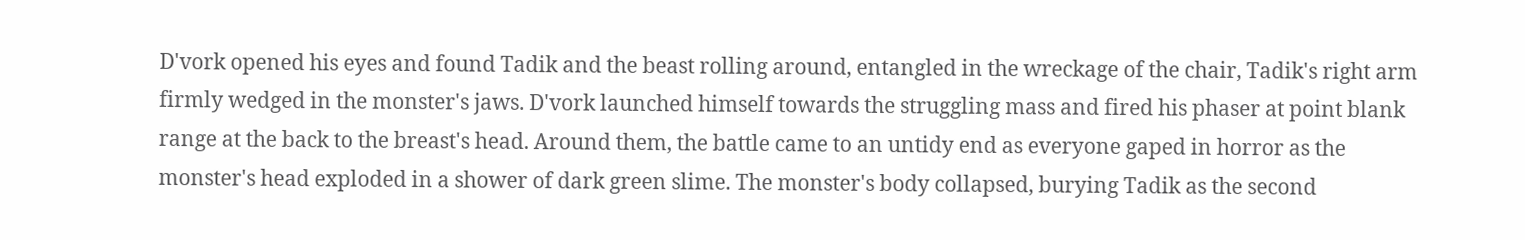D'vork opened his eyes and found Tadik and the beast rolling around, entangled in the wreckage of the chair, Tadik's right arm firmly wedged in the monster's jaws. D'vork launched himself towards the struggling mass and fired his phaser at point blank range at the back to the breast's head. Around them, the battle came to an untidy end as everyone gaped in horror as the monster's head exploded in a shower of dark green slime. The monster's body collapsed, burying Tadik as the second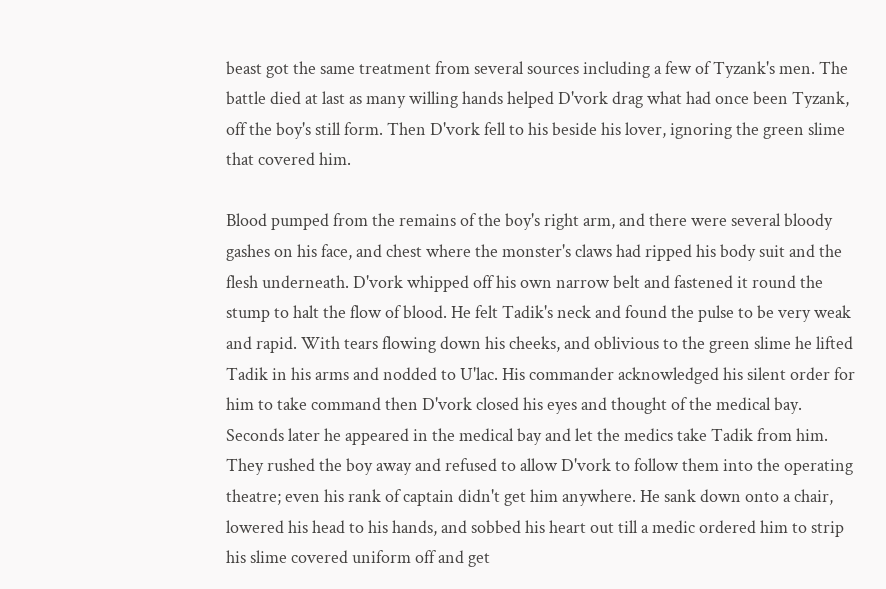beast got the same treatment from several sources including a few of Tyzank's men. The battle died at last as many willing hands helped D'vork drag what had once been Tyzank, off the boy's still form. Then D'vork fell to his beside his lover, ignoring the green slime that covered him.

Blood pumped from the remains of the boy's right arm, and there were several bloody gashes on his face, and chest where the monster's claws had ripped his body suit and the flesh underneath. D'vork whipped off his own narrow belt and fastened it round the stump to halt the flow of blood. He felt Tadik's neck and found the pulse to be very weak and rapid. With tears flowing down his cheeks, and oblivious to the green slime he lifted Tadik in his arms and nodded to U'lac. His commander acknowledged his silent order for him to take command then D'vork closed his eyes and thought of the medical bay. Seconds later he appeared in the medical bay and let the medics take Tadik from him. They rushed the boy away and refused to allow D'vork to follow them into the operating theatre; even his rank of captain didn't get him anywhere. He sank down onto a chair, lowered his head to his hands, and sobbed his heart out till a medic ordered him to strip his slime covered uniform off and get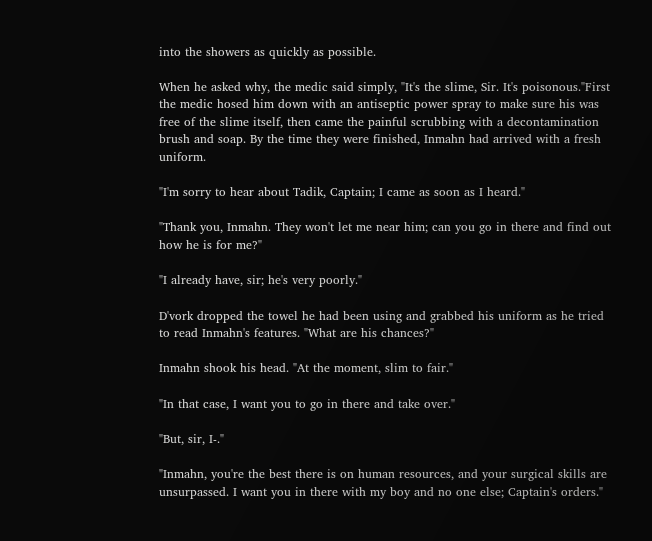into the showers as quickly as possible.

When he asked why, the medic said simply, "It's the slime, Sir. It's poisonous."First the medic hosed him down with an antiseptic power spray to make sure his was free of the slime itself, then came the painful scrubbing with a decontamination brush and soap. By the time they were finished, Inmahn had arrived with a fresh uniform.

"I'm sorry to hear about Tadik, Captain; I came as soon as I heard."

"Thank you, Inmahn. They won't let me near him; can you go in there and find out how he is for me?"

"I already have, sir; he's very poorly."

D'vork dropped the towel he had been using and grabbed his uniform as he tried to read Inmahn's features. "What are his chances?"

Inmahn shook his head. "At the moment, slim to fair."

"In that case, I want you to go in there and take over."

"But, sir, I-."

"Inmahn, you're the best there is on human resources, and your surgical skills are unsurpassed. I want you in there with my boy and no one else; Captain's orders."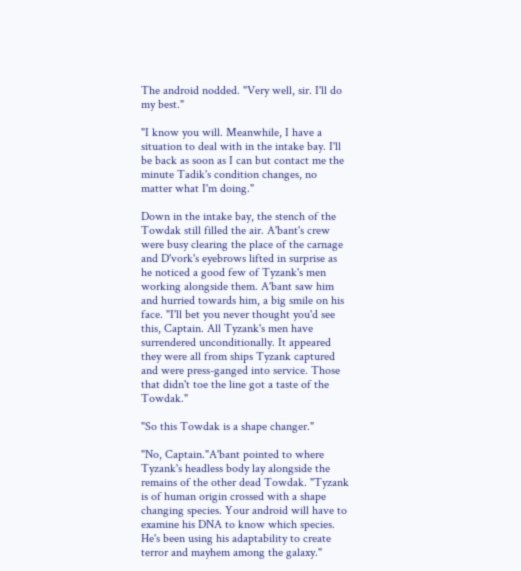The android nodded. "Very well, sir. I'll do my best."

"I know you will. Meanwhile, I have a situation to deal with in the intake bay. I'll be back as soon as I can but contact me the minute Tadik's condition changes, no matter what I'm doing."

Down in the intake bay, the stench of the Towdak still filled the air. A'bant's crew were busy clearing the place of the carnage and D'vork's eyebrows lifted in surprise as he noticed a good few of Tyzank's men working alongside them. A'bant saw him and hurried towards him, a big smile on his face. "I'll bet you never thought you'd see this, Captain. All Tyzank's men have surrendered unconditionally. It appeared they were all from ships Tyzank captured and were press-ganged into service. Those that didn't toe the line got a taste of the Towdak."

"So this Towdak is a shape changer."

"No, Captain."A'bant pointed to where Tyzank's headless body lay alongside the remains of the other dead Towdak. "Tyzank is of human origin crossed with a shape changing species. Your android will have to examine his DNA to know which species. He's been using his adaptability to create terror and mayhem among the galaxy."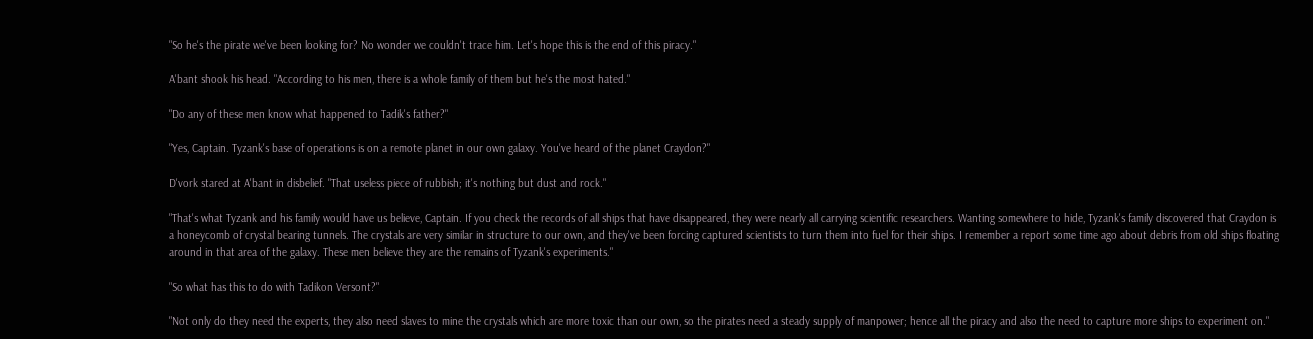"So he's the pirate we've been looking for? No wonder we couldn't trace him. Let's hope this is the end of this piracy."

A'bant shook his head. "According to his men, there is a whole family of them but he's the most hated."

"Do any of these men know what happened to Tadik's father?"

"Yes, Captain. Tyzank's base of operations is on a remote planet in our own galaxy. You've heard of the planet Craydon?"

D'vork stared at A'bant in disbelief. "That useless piece of rubbish; it's nothing but dust and rock."

"That's what Tyzank and his family would have us believe, Captain. If you check the records of all ships that have disappeared, they were nearly all carrying scientific researchers. Wanting somewhere to hide, Tyzank's family discovered that Craydon is a honeycomb of crystal bearing tunnels. The crystals are very similar in structure to our own, and they've been forcing captured scientists to turn them into fuel for their ships. I remember a report some time ago about debris from old ships floating around in that area of the galaxy. These men believe they are the remains of Tyzank's experiments."

"So what has this to do with Tadikon Versont?"

"Not only do they need the experts, they also need slaves to mine the crystals which are more toxic than our own, so the pirates need a steady supply of manpower; hence all the piracy and also the need to capture more ships to experiment on."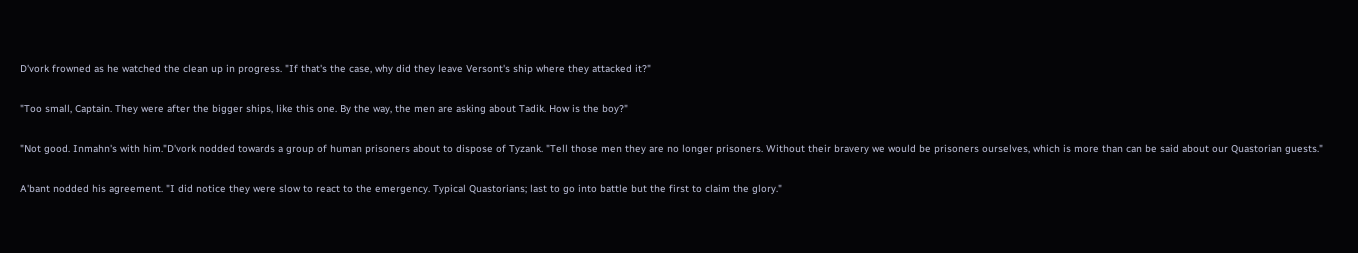D'vork frowned as he watched the clean up in progress. "If that's the case, why did they leave Versont's ship where they attacked it?"

"Too small, Captain. They were after the bigger ships, like this one. By the way, the men are asking about Tadik. How is the boy?"

"Not good. Inmahn's with him."D'vork nodded towards a group of human prisoners about to dispose of Tyzank. "Tell those men they are no longer prisoners. Without their bravery we would be prisoners ourselves, which is more than can be said about our Quastorian guests."

A'bant nodded his agreement. "I did notice they were slow to react to the emergency. Typical Quastorians; last to go into battle but the first to claim the glory."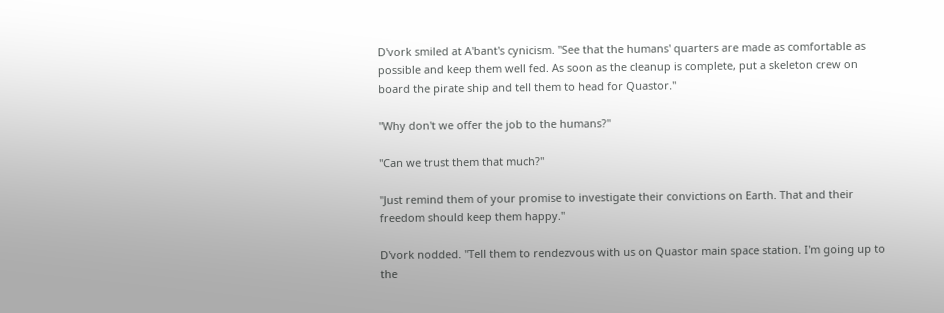D'vork smiled at A'bant's cynicism. "See that the humans' quarters are made as comfortable as possible and keep them well fed. As soon as the cleanup is complete, put a skeleton crew on board the pirate ship and tell them to head for Quastor."

"Why don't we offer the job to the humans?"

"Can we trust them that much?"

"Just remind them of your promise to investigate their convictions on Earth. That and their freedom should keep them happy."

D'vork nodded. "Tell them to rendezvous with us on Quastor main space station. I'm going up to the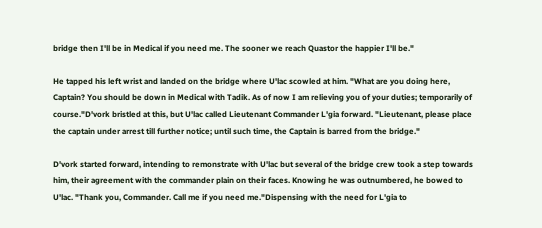bridge then I'll be in Medical if you need me. The sooner we reach Quastor the happier I'll be."

He tapped his left wrist and landed on the bridge where U'lac scowled at him. "What are you doing here, Captain? You should be down in Medical with Tadik. As of now I am relieving you of your duties; temporarily of course."D'vork bristled at this, but U'lac called Lieutenant Commander L'gia forward. "Lieutenant, please place the captain under arrest till further notice; until such time, the Captain is barred from the bridge."

D'vork started forward, intending to remonstrate with U'lac but several of the bridge crew took a step towards him, their agreement with the commander plain on their faces. Knowing he was outnumbered, he bowed to U'lac. "Thank you, Commander. Call me if you need me."Dispensing with the need for L'gia to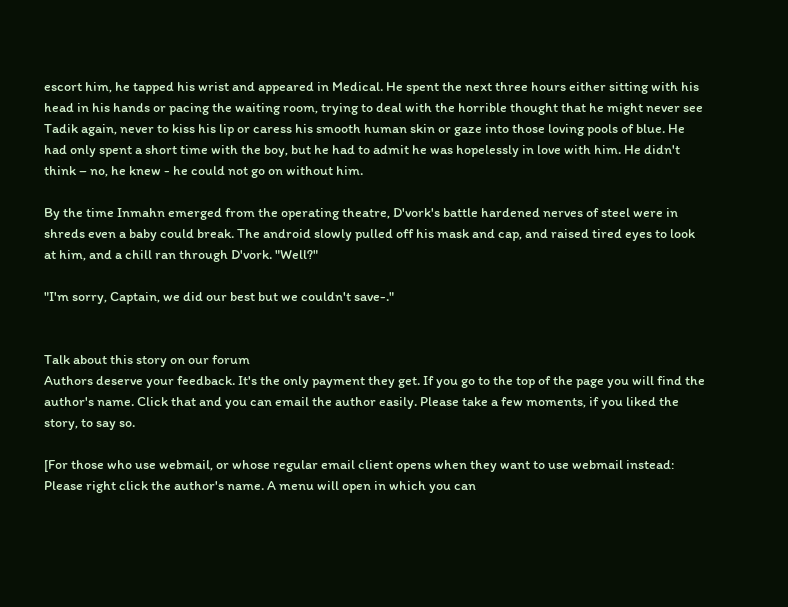escort him, he tapped his wrist and appeared in Medical. He spent the next three hours either sitting with his head in his hands or pacing the waiting room, trying to deal with the horrible thought that he might never see Tadik again, never to kiss his lip or caress his smooth human skin or gaze into those loving pools of blue. He had only spent a short time with the boy, but he had to admit he was hopelessly in love with him. He didn't think – no, he knew - he could not go on without him.

By the time Inmahn emerged from the operating theatre, D'vork's battle hardened nerves of steel were in shreds even a baby could break. The android slowly pulled off his mask and cap, and raised tired eyes to look at him, and a chill ran through D'vork. "Well?"

"I'm sorry, Captain, we did our best but we couldn't save-."


Talk about this story on our forum
Authors deserve your feedback. It's the only payment they get. If you go to the top of the page you will find the author's name. Click that and you can email the author easily. Please take a few moments, if you liked the story, to say so.

[For those who use webmail, or whose regular email client opens when they want to use webmail instead: Please right click the author's name. A menu will open in which you can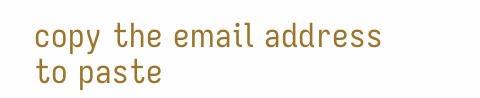copy the email address to paste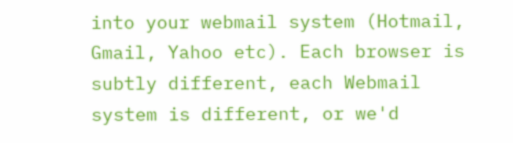into your webmail system (Hotmail, Gmail, Yahoo etc). Each browser is subtly different, each Webmail system is different, or we'd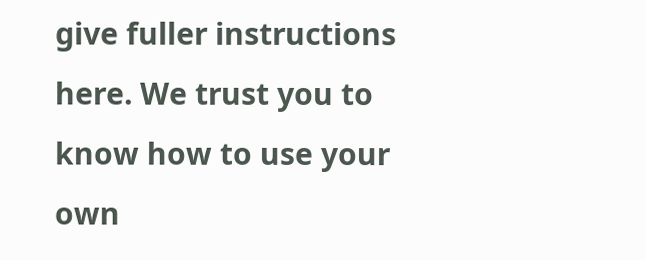give fuller instructions here. We trust you to know how to use your own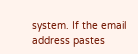system. If the email address pastes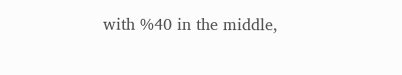with %40 in the middle,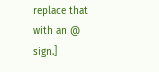replace that with an @ sign.]